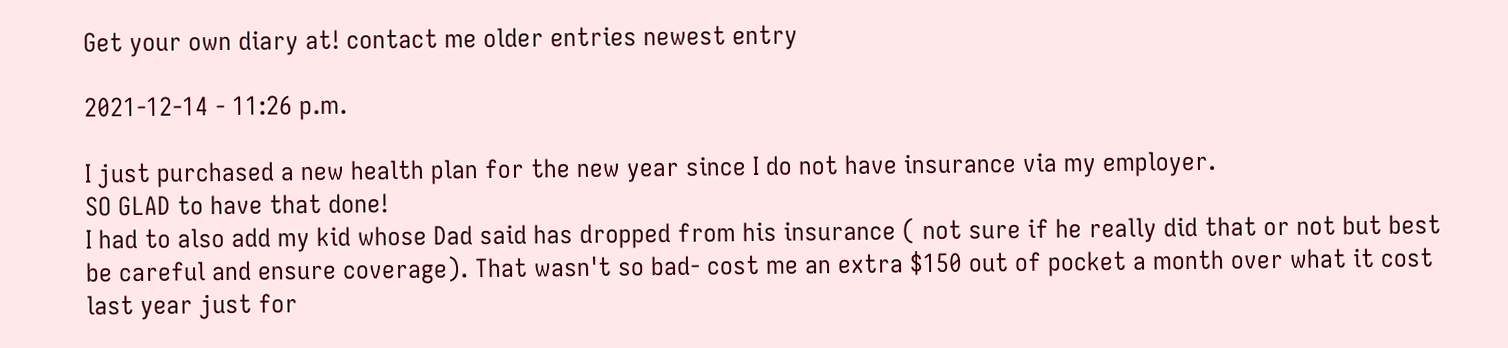Get your own diary at! contact me older entries newest entry

2021-12-14 - 11:26 p.m.

I just purchased a new health plan for the new year since I do not have insurance via my employer.
SO GLAD to have that done!
I had to also add my kid whose Dad said has dropped from his insurance ( not sure if he really did that or not but best be careful and ensure coverage). That wasn't so bad- cost me an extra $150 out of pocket a month over what it cost last year just for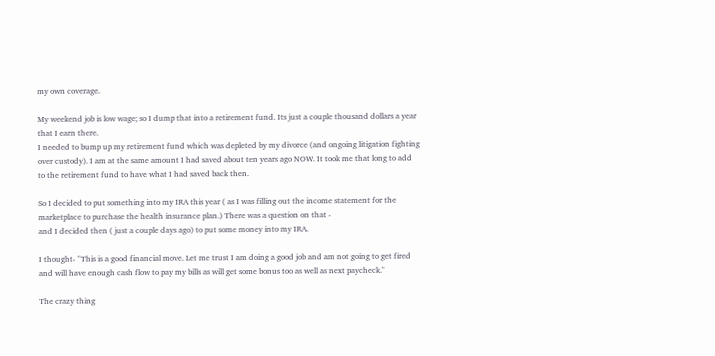my own coverage.

My weekend job is low wage; so I dump that into a retirement fund. Its just a couple thousand dollars a year that I earn there.
I needed to bump up my retirement fund which was depleted by my divorce (and ongoing litigation fighting over custody). I am at the same amount I had saved about ten years ago NOW. It took me that long to add to the retirement fund to have what I had saved back then.

So I decided to put something into my IRA this year ( as I was filling out the income statement for the marketplace to purchase the health insurance plan.) There was a question on that -
and I decided then ( just a couple days ago) to put some money into my IRA.

I thought- "This is a good financial move. Let me trust I am doing a good job and am not going to get fired and will have enough cash flow to pay my bills as will get some bonus too as well as next paycheck."

The crazy thing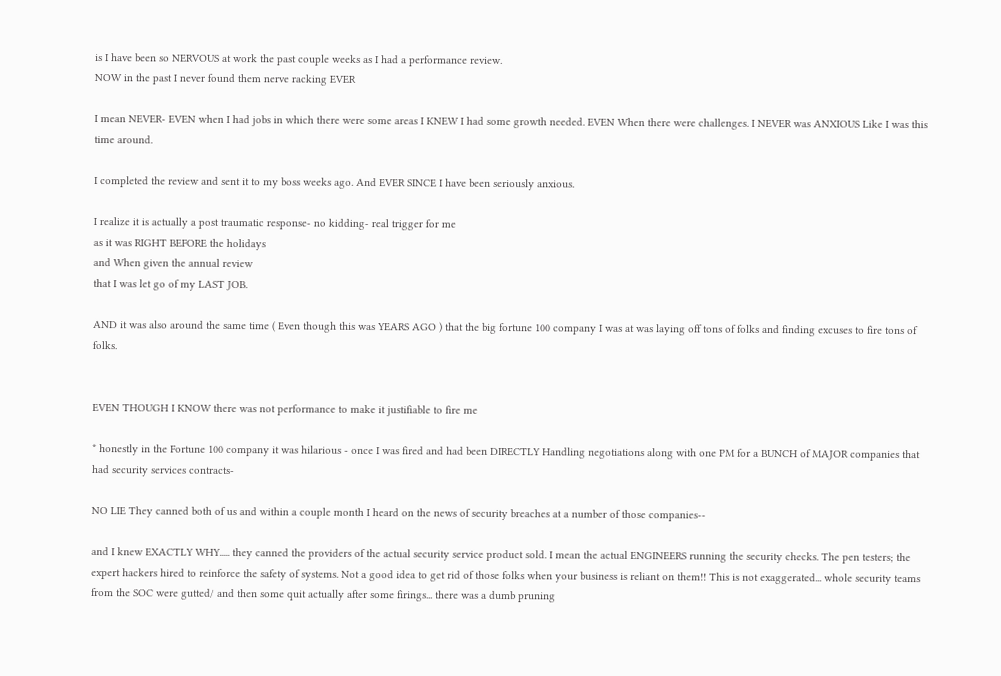is I have been so NERVOUS at work the past couple weeks as I had a performance review.
NOW in the past I never found them nerve racking EVER

I mean NEVER- EVEN when I had jobs in which there were some areas I KNEW I had some growth needed. EVEN When there were challenges. I NEVER was ANXIOUS Like I was this time around.

I completed the review and sent it to my boss weeks ago. And EVER SINCE I have been seriously anxious.

I realize it is actually a post traumatic response- no kidding- real trigger for me
as it was RIGHT BEFORE the holidays
and When given the annual review
that I was let go of my LAST JOB.

AND it was also around the same time ( Even though this was YEARS AGO ) that the big fortune 100 company I was at was laying off tons of folks and finding excuses to fire tons of folks.


EVEN THOUGH I KNOW there was not performance to make it justifiable to fire me

* honestly in the Fortune 100 company it was hilarious - once I was fired and had been DIRECTLY Handling negotiations along with one PM for a BUNCH of MAJOR companies that had security services contracts-

NO LIE They canned both of us and within a couple month I heard on the news of security breaches at a number of those companies--

and I knew EXACTLY WHY..... they canned the providers of the actual security service product sold. I mean the actual ENGINEERS running the security checks. The pen testers; the expert hackers hired to reinforce the safety of systems. Not a good idea to get rid of those folks when your business is reliant on them!! This is not exaggerated... whole security teams from the SOC were gutted/ and then some quit actually after some firings... there was a dumb pruning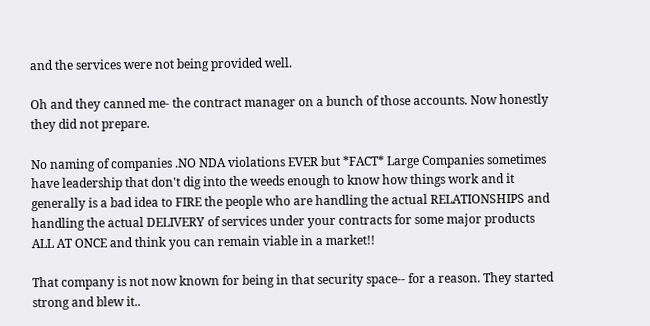and the services were not being provided well.

Oh and they canned me- the contract manager on a bunch of those accounts. Now honestly they did not prepare.

No naming of companies .NO NDA violations EVER but *FACT* Large Companies sometimes have leadership that don't dig into the weeds enough to know how things work and it generally is a bad idea to FIRE the people who are handling the actual RELATIONSHIPS and handling the actual DELIVERY of services under your contracts for some major products ALL AT ONCE and think you can remain viable in a market!!

That company is not now known for being in that security space-- for a reason. They started strong and blew it..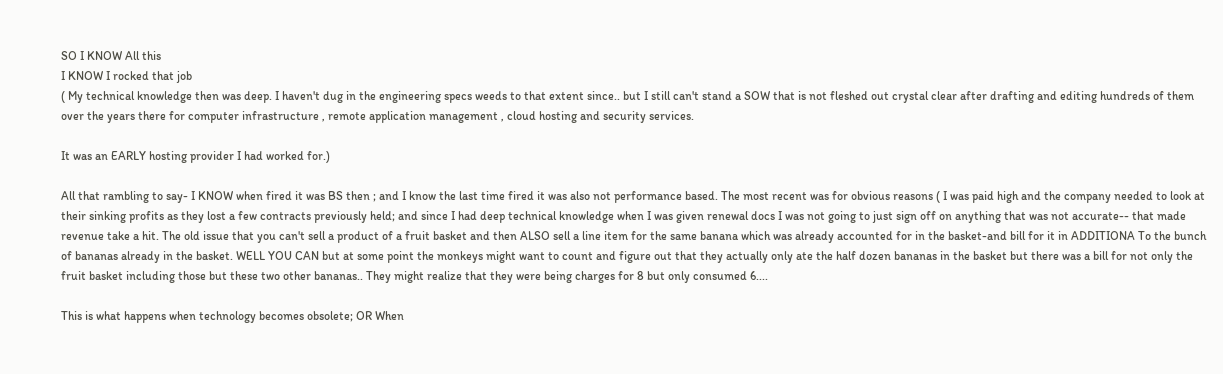SO I KNOW All this
I KNOW I rocked that job
( My technical knowledge then was deep. I haven't dug in the engineering specs weeds to that extent since.. but I still can't stand a SOW that is not fleshed out crystal clear after drafting and editing hundreds of them over the years there for computer infrastructure , remote application management , cloud hosting and security services.

It was an EARLY hosting provider I had worked for.)

All that rambling to say- I KNOW when fired it was BS then ; and I know the last time fired it was also not performance based. The most recent was for obvious reasons ( I was paid high and the company needed to look at their sinking profits as they lost a few contracts previously held; and since I had deep technical knowledge when I was given renewal docs I was not going to just sign off on anything that was not accurate-- that made revenue take a hit. The old issue that you can't sell a product of a fruit basket and then ALSO sell a line item for the same banana which was already accounted for in the basket-and bill for it in ADDITIONA To the bunch of bananas already in the basket. WELL YOU CAN but at some point the monkeys might want to count and figure out that they actually only ate the half dozen bananas in the basket but there was a bill for not only the fruit basket including those but these two other bananas.. They might realize that they were being charges for 8 but only consumed 6....

This is what happens when technology becomes obsolete; OR When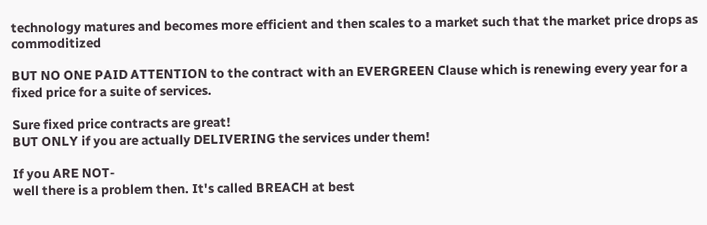technology matures and becomes more efficient and then scales to a market such that the market price drops as commoditized

BUT NO ONE PAID ATTENTION to the contract with an EVERGREEN Clause which is renewing every year for a fixed price for a suite of services.

Sure fixed price contracts are great!
BUT ONLY if you are actually DELIVERING the services under them!

If you ARE NOT-
well there is a problem then. It's called BREACH at best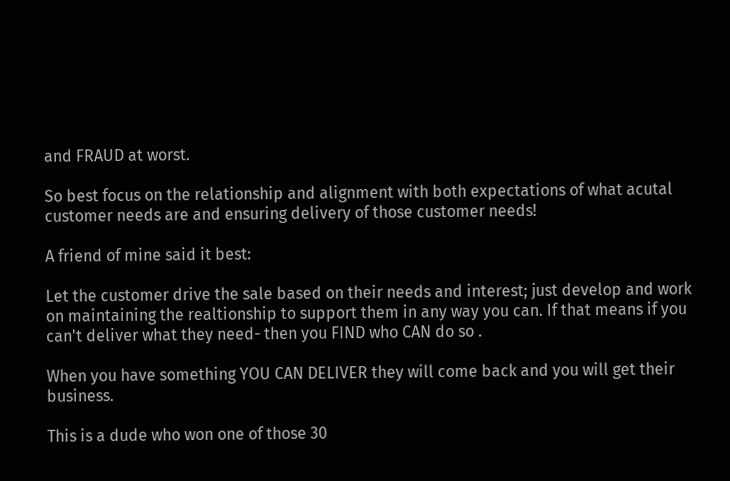and FRAUD at worst.

So best focus on the relationship and alignment with both expectations of what acutal customer needs are and ensuring delivery of those customer needs!

A friend of mine said it best:

Let the customer drive the sale based on their needs and interest; just develop and work on maintaining the realtionship to support them in any way you can. If that means if you can't deliver what they need- then you FIND who CAN do so .

When you have something YOU CAN DELIVER they will come back and you will get their business.

This is a dude who won one of those 30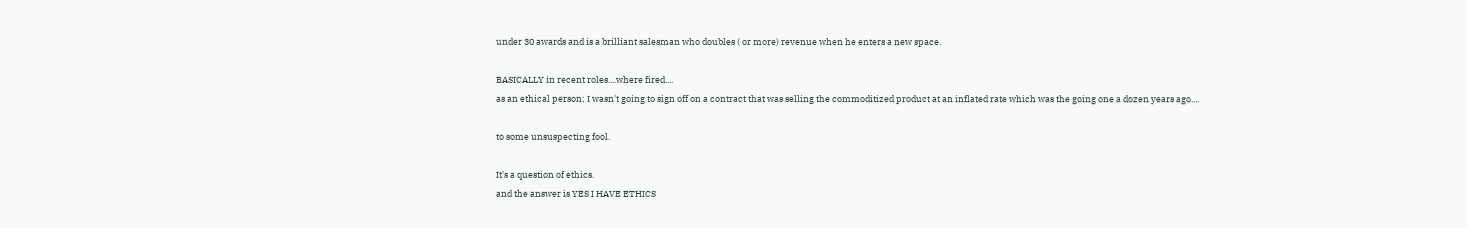under 30 awards and is a brilliant salesman who doubles ( or more) revenue when he enters a new space.

BASICALLY in recent roles....where fired....
as an ethical person; I wasn't going to sign off on a contract that was selling the commoditized product at an inflated rate which was the going one a dozen years ago....

to some unsuspecting fool.

It's a question of ethics.
and the answer is YES I HAVE ETHICS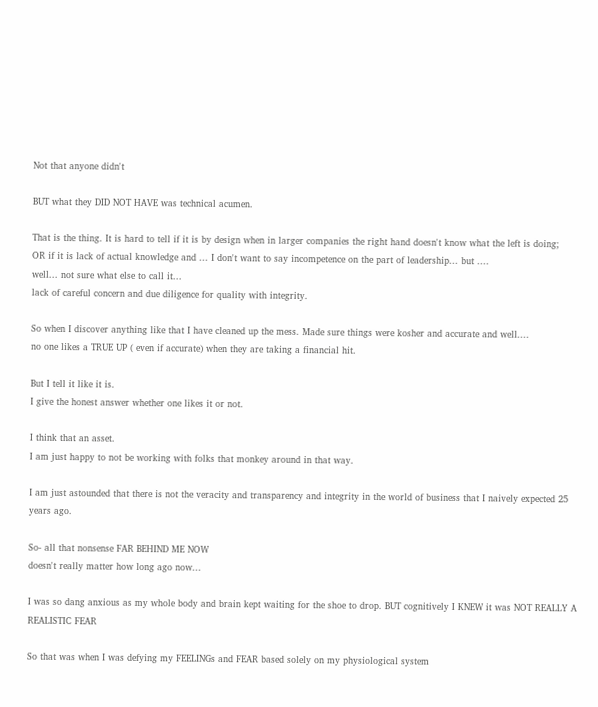Not that anyone didn't

BUT what they DID NOT HAVE was technical acumen.

That is the thing. It is hard to tell if it is by design when in larger companies the right hand doesn't know what the left is doing;
OR if it is lack of actual knowledge and ... I don't want to say incompetence on the part of leadership... but ....
well... not sure what else to call it...
lack of careful concern and due diligence for quality with integrity.

So when I discover anything like that I have cleaned up the mess. Made sure things were kosher and accurate and well....
no one likes a TRUE UP ( even if accurate) when they are taking a financial hit.

But I tell it like it is.
I give the honest answer whether one likes it or not.

I think that an asset.
I am just happy to not be working with folks that monkey around in that way.

I am just astounded that there is not the veracity and transparency and integrity in the world of business that I naively expected 25 years ago.

So- all that nonsense FAR BEHIND ME NOW
doesn't really matter how long ago now...

I was so dang anxious as my whole body and brain kept waiting for the shoe to drop. BUT cognitively I KNEW it was NOT REALLY A REALISTIC FEAR

So that was when I was defying my FEELINGs and FEAR based solely on my physiological system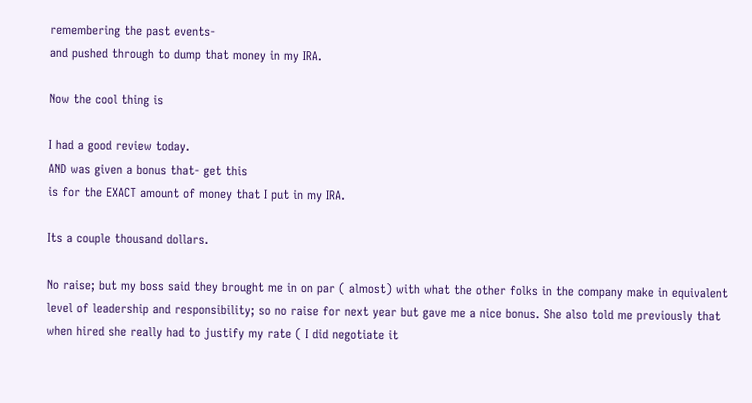remembering the past events-
and pushed through to dump that money in my IRA.

Now the cool thing is

I had a good review today.
AND was given a bonus that- get this
is for the EXACT amount of money that I put in my IRA.

Its a couple thousand dollars.

No raise; but my boss said they brought me in on par ( almost) with what the other folks in the company make in equivalent level of leadership and responsibility; so no raise for next year but gave me a nice bonus. She also told me previously that when hired she really had to justify my rate ( I did negotiate it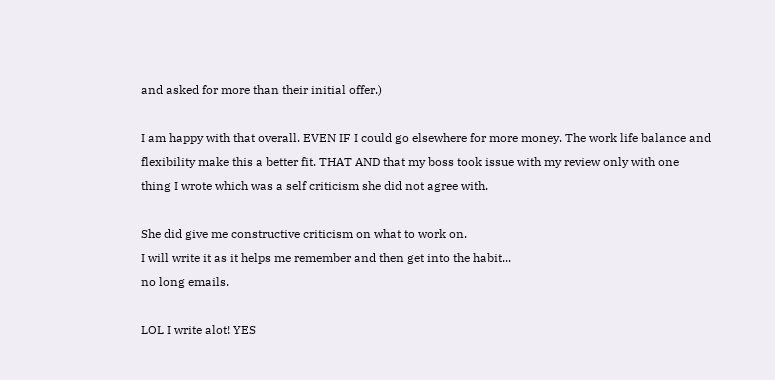and asked for more than their initial offer.)

I am happy with that overall. EVEN IF I could go elsewhere for more money. The work life balance and flexibility make this a better fit. THAT AND that my boss took issue with my review only with one thing I wrote which was a self criticism she did not agree with.

She did give me constructive criticism on what to work on.
I will write it as it helps me remember and then get into the habit...
no long emails.

LOL I write alot! YES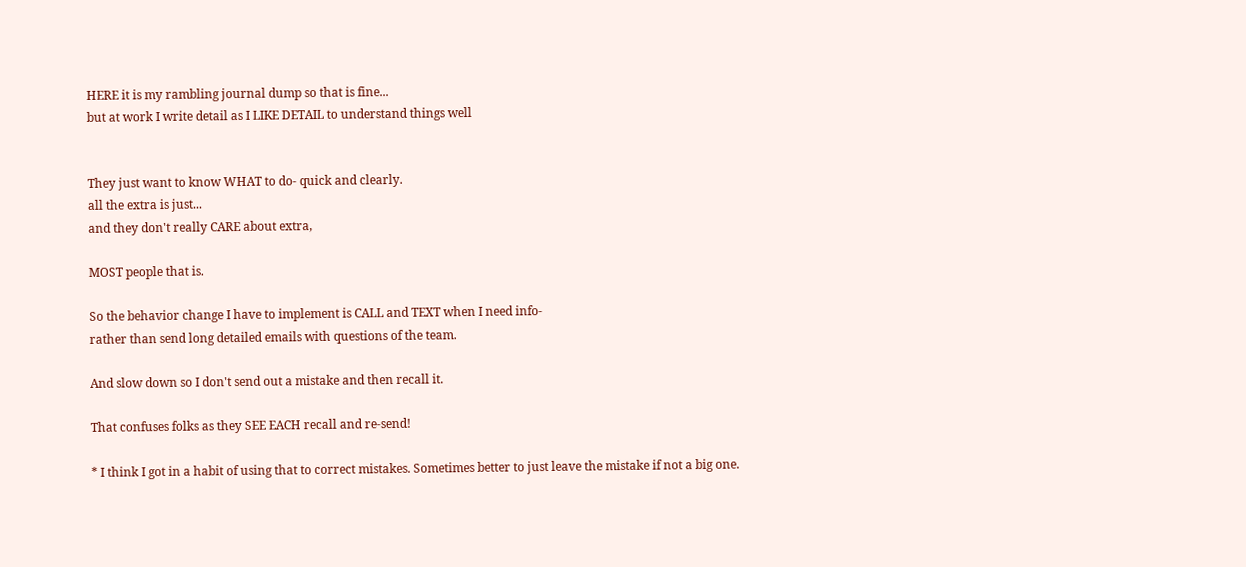HERE it is my rambling journal dump so that is fine...
but at work I write detail as I LIKE DETAIL to understand things well


They just want to know WHAT to do- quick and clearly.
all the extra is just...
and they don't really CARE about extra,

MOST people that is.

So the behavior change I have to implement is CALL and TEXT when I need info-
rather than send long detailed emails with questions of the team.

And slow down so I don't send out a mistake and then recall it.

That confuses folks as they SEE EACH recall and re-send!

* I think I got in a habit of using that to correct mistakes. Sometimes better to just leave the mistake if not a big one.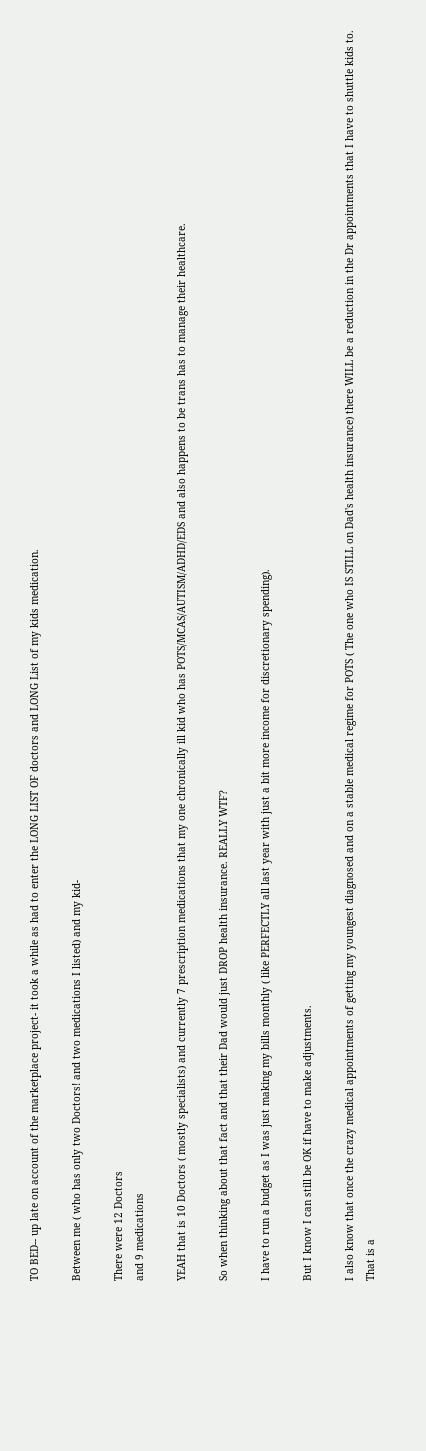TO BED-- up late on account of the marketplace project- it took a while as had to enter the LONG LIST OF doctors and LONG List of my kids medication.

Between me ( who has only two Doctors! and two medications I listed) and my kid-

There were 12 Doctors
and 9 medications

YEAH that is 10 Doctors ( mostly specialists) and currently 7 prescription medications that my one chronically ill kid who has POTS/MCAS/AUTISM/ADHD/EDS and also happens to be trans has to manage their healthcare.

So when thinking about that fact and that their Dad would just DROP health insurance. REALLY WTF?

I have to run a budget as I was just making my bills monthly ( like PERFECTLY all last year with just a bit more income for discretionary spending).

But I know I can still be OK if have to make adjustments.

I also know that once the crazy medical appointments of getting my youngest diagnosed and on a stable medical regime for POTS ( The one who IS STILL on Dad's health insurance) there WILL be a reduction in the Dr appointments that I have to shuttle kids to. That is a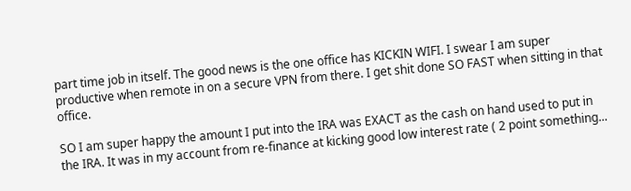part time job in itself. The good news is the one office has KICKIN WIFI. I swear I am super productive when remote in on a secure VPN from there. I get shit done SO FAST when sitting in that office.

SO I am super happy the amount I put into the IRA was EXACT as the cash on hand used to put in the IRA. It was in my account from re-finance at kicking good low interest rate ( 2 point something...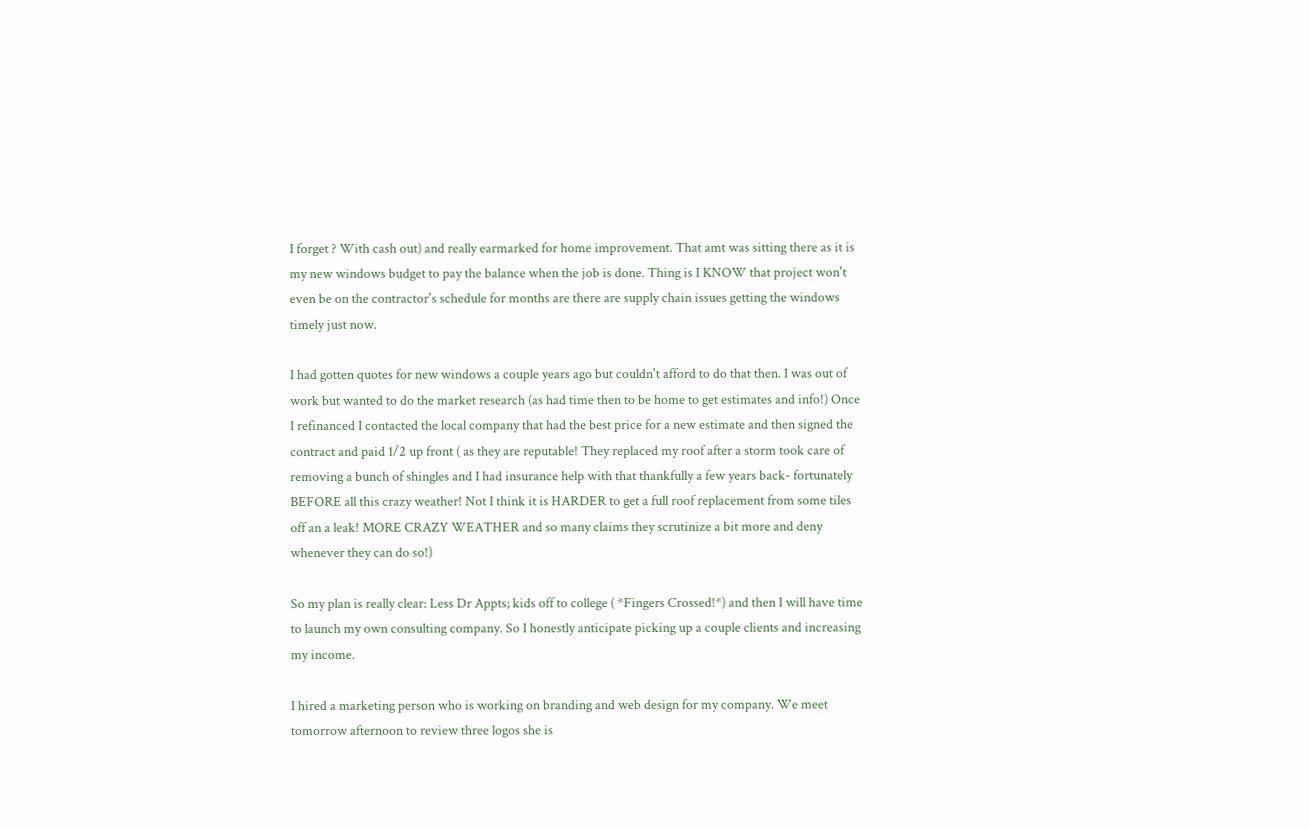I forget ? With cash out) and really earmarked for home improvement. That amt was sitting there as it is my new windows budget to pay the balance when the job is done. Thing is I KNOW that project won't even be on the contractor's schedule for months are there are supply chain issues getting the windows timely just now.

I had gotten quotes for new windows a couple years ago but couldn't afford to do that then. I was out of work but wanted to do the market research (as had time then to be home to get estimates and info!) Once I refinanced I contacted the local company that had the best price for a new estimate and then signed the contract and paid 1/2 up front ( as they are reputable! They replaced my roof after a storm took care of removing a bunch of shingles and I had insurance help with that thankfully a few years back- fortunately BEFORE all this crazy weather! Not I think it is HARDER to get a full roof replacement from some tiles off an a leak! MORE CRAZY WEATHER and so many claims they scrutinize a bit more and deny whenever they can do so!)

So my plan is really clear: Less Dr Appts; kids off to college ( *Fingers Crossed!*) and then I will have time to launch my own consulting company. So I honestly anticipate picking up a couple clients and increasing my income.

I hired a marketing person who is working on branding and web design for my company. We meet tomorrow afternoon to review three logos she is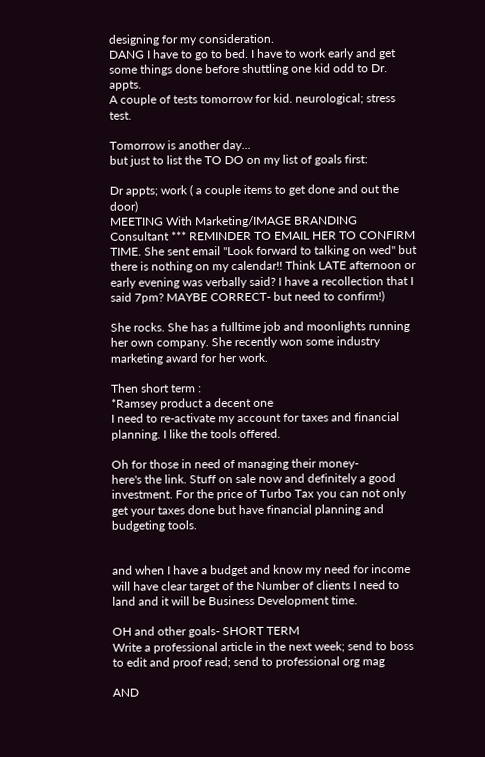designing for my consideration.
DANG I have to go to bed. I have to work early and get some things done before shuttling one kid odd to Dr. appts.
A couple of tests tomorrow for kid. neurological; stress test.

Tomorrow is another day...
but just to list the TO DO on my list of goals first:

Dr appts; work ( a couple items to get done and out the door)
MEETING With Marketing/IMAGE BRANDING Consultant *** REMINDER TO EMAIL HER TO CONFIRM TIME. She sent email "Look forward to talking on wed" but there is nothing on my calendar!! Think LATE afternoon or early evening was verbally said? I have a recollection that I said 7pm? MAYBE CORRECT- but need to confirm!)

She rocks. She has a fulltime job and moonlights running her own company. She recently won some industry marketing award for her work.

Then short term :
*Ramsey product a decent one
I need to re-activate my account for taxes and financial planning. I like the tools offered.

Oh for those in need of managing their money-
here's the link. Stuff on sale now and definitely a good investment. For the price of Turbo Tax you can not only get your taxes done but have financial planning and budgeting tools.


and when I have a budget and know my need for income will have clear target of the Number of clients I need to land and it will be Business Development time.

OH and other goals- SHORT TERM
Write a professional article in the next week; send to boss to edit and proof read; send to professional org mag

AND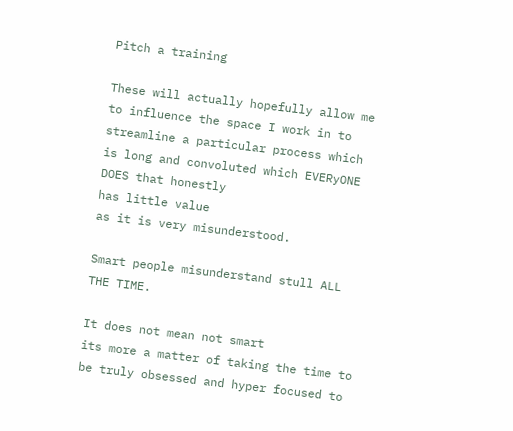Pitch a training

These will actually hopefully allow me to influence the space I work in to streamline a particular process which is long and convoluted which EVERyONE DOES that honestly
has little value
as it is very misunderstood.

Smart people misunderstand stull ALL THE TIME.

It does not mean not smart
its more a matter of taking the time to be truly obsessed and hyper focused to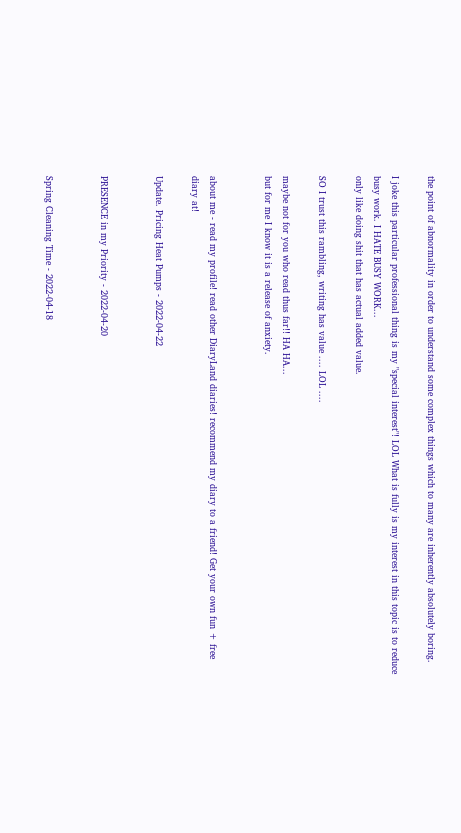the point of abnormality in order to understand some complex things which to many are inherently absolutely boring.

I joke this particular professional thing is my "special interest"! LOL What is fully is my interest in this topic is to reduce busy work. I HATE BUSY WORK...
only like doing shit that has actual added value.

SO I trust this rambling, writing has value .... LOL ....

maybe not for you who read thus far!! HA HA...
but for me I know it is a release of anxiety.


about me - read my profile! read other DiaryLand diaries! recommend my diary to a friend! Get your own fun + free diary at!

Update. Pricing Heat Pumps - 2022-04-22


PRESENCE in my Priority - 2022-04-20


Spring Cleaning Time - 2022-04-18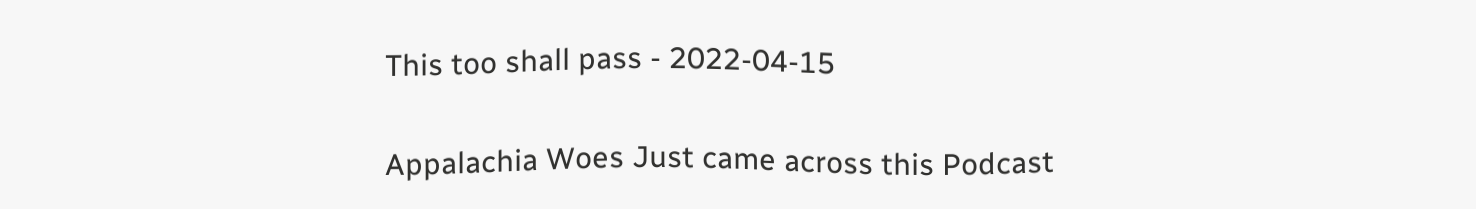This too shall pass - 2022-04-15


Appalachia Woes Just came across this Podcast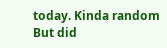today. Kinda random But did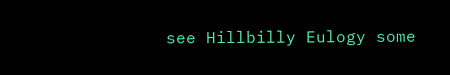see Hillbilly Eulogy some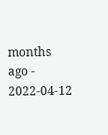months ago - 2022-04-12